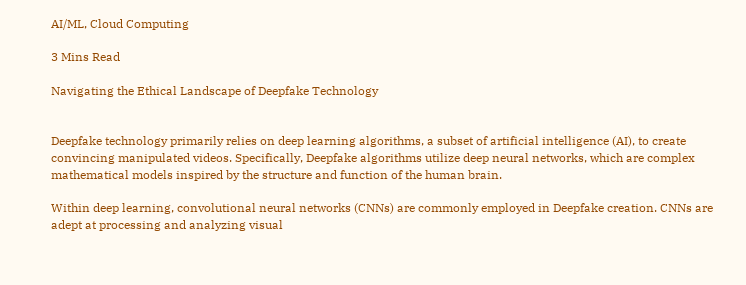AI/ML, Cloud Computing

3 Mins Read

Navigating the Ethical Landscape of Deepfake Technology


Deepfake technology primarily relies on deep learning algorithms, a subset of artificial intelligence (AI), to create convincing manipulated videos. Specifically, Deepfake algorithms utilize deep neural networks, which are complex mathematical models inspired by the structure and function of the human brain.

Within deep learning, convolutional neural networks (CNNs) are commonly employed in Deepfake creation. CNNs are adept at processing and analyzing visual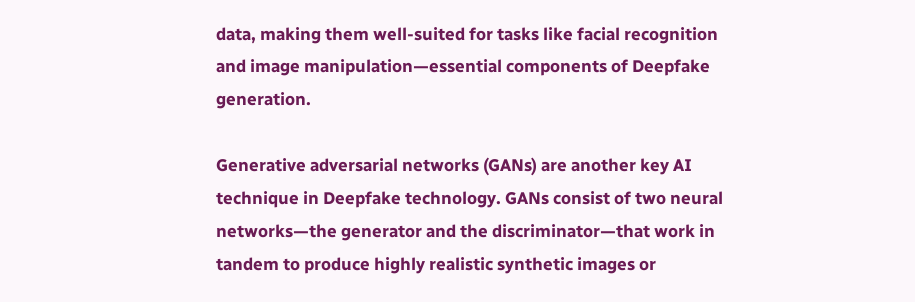data, making them well-suited for tasks like facial recognition and image manipulation—essential components of Deepfake generation.

Generative adversarial networks (GANs) are another key AI technique in Deepfake technology. GANs consist of two neural networks—the generator and the discriminator—that work in tandem to produce highly realistic synthetic images or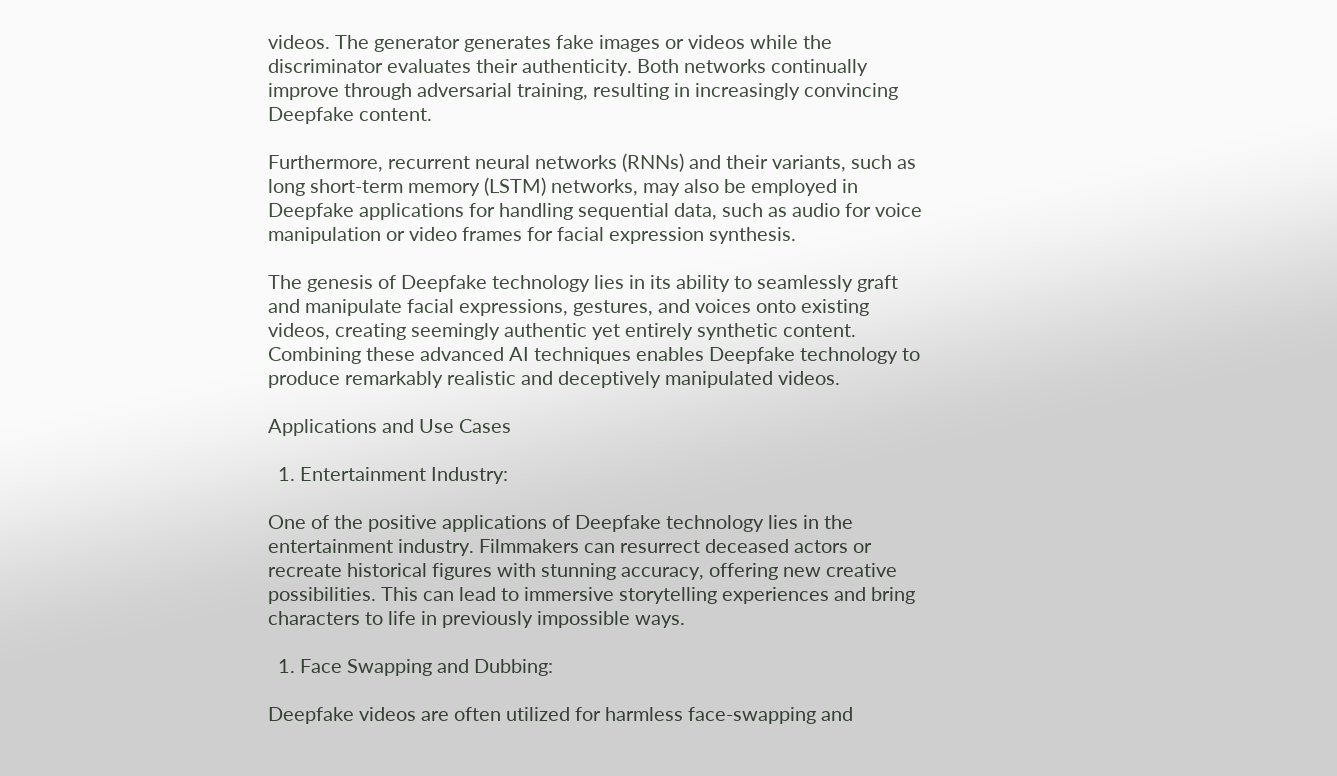videos. The generator generates fake images or videos while the discriminator evaluates their authenticity. Both networks continually improve through adversarial training, resulting in increasingly convincing Deepfake content.

Furthermore, recurrent neural networks (RNNs) and their variants, such as long short-term memory (LSTM) networks, may also be employed in Deepfake applications for handling sequential data, such as audio for voice manipulation or video frames for facial expression synthesis.

The genesis of Deepfake technology lies in its ability to seamlessly graft and manipulate facial expressions, gestures, and voices onto existing videos, creating seemingly authentic yet entirely synthetic content. Combining these advanced AI techniques enables Deepfake technology to produce remarkably realistic and deceptively manipulated videos.

Applications and Use Cases

  1. Entertainment Industry:

One of the positive applications of Deepfake technology lies in the entertainment industry. Filmmakers can resurrect deceased actors or recreate historical figures with stunning accuracy, offering new creative possibilities. This can lead to immersive storytelling experiences and bring characters to life in previously impossible ways.

  1. Face Swapping and Dubbing:

Deepfake videos are often utilized for harmless face-swapping and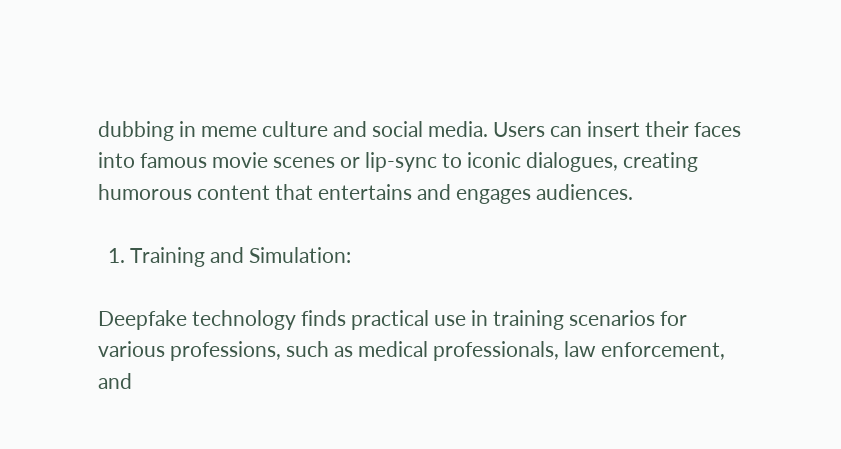dubbing in meme culture and social media. Users can insert their faces into famous movie scenes or lip-sync to iconic dialogues, creating humorous content that entertains and engages audiences.

  1. Training and Simulation:

Deepfake technology finds practical use in training scenarios for various professions, such as medical professionals, law enforcement, and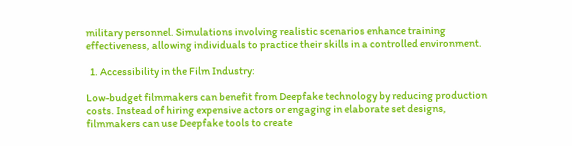military personnel. Simulations involving realistic scenarios enhance training effectiveness, allowing individuals to practice their skills in a controlled environment.

  1. Accessibility in the Film Industry:

Low-budget filmmakers can benefit from Deepfake technology by reducing production costs. Instead of hiring expensive actors or engaging in elaborate set designs, filmmakers can use Deepfake tools to create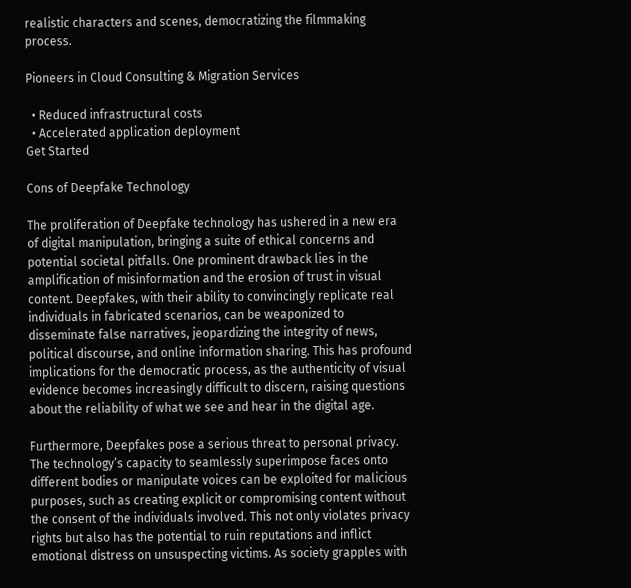realistic characters and scenes, democratizing the filmmaking process.

Pioneers in Cloud Consulting & Migration Services

  • Reduced infrastructural costs
  • Accelerated application deployment
Get Started

Cons of Deepfake Technology

The proliferation of Deepfake technology has ushered in a new era of digital manipulation, bringing a suite of ethical concerns and potential societal pitfalls. One prominent drawback lies in the amplification of misinformation and the erosion of trust in visual content. Deepfakes, with their ability to convincingly replicate real individuals in fabricated scenarios, can be weaponized to disseminate false narratives, jeopardizing the integrity of news, political discourse, and online information sharing. This has profound implications for the democratic process, as the authenticity of visual evidence becomes increasingly difficult to discern, raising questions about the reliability of what we see and hear in the digital age.

Furthermore, Deepfakes pose a serious threat to personal privacy. The technology’s capacity to seamlessly superimpose faces onto different bodies or manipulate voices can be exploited for malicious purposes, such as creating explicit or compromising content without the consent of the individuals involved. This not only violates privacy rights but also has the potential to ruin reputations and inflict emotional distress on unsuspecting victims. As society grapples with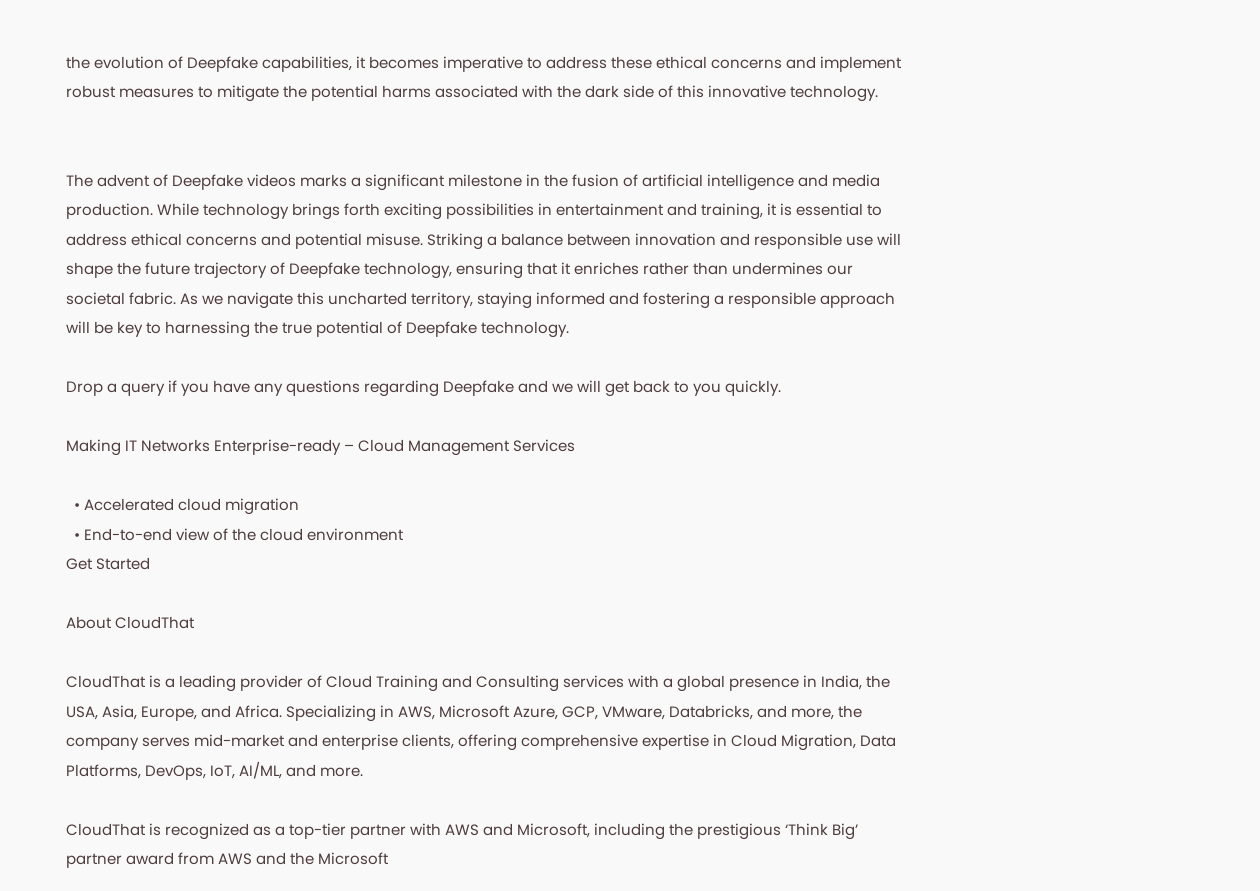the evolution of Deepfake capabilities, it becomes imperative to address these ethical concerns and implement robust measures to mitigate the potential harms associated with the dark side of this innovative technology.


The advent of Deepfake videos marks a significant milestone in the fusion of artificial intelligence and media production. While technology brings forth exciting possibilities in entertainment and training, it is essential to address ethical concerns and potential misuse. Striking a balance between innovation and responsible use will shape the future trajectory of Deepfake technology, ensuring that it enriches rather than undermines our societal fabric. As we navigate this uncharted territory, staying informed and fostering a responsible approach will be key to harnessing the true potential of Deepfake technology.

Drop a query if you have any questions regarding Deepfake and we will get back to you quickly.

Making IT Networks Enterprise-ready – Cloud Management Services

  • Accelerated cloud migration
  • End-to-end view of the cloud environment
Get Started

About CloudThat

CloudThat is a leading provider of Cloud Training and Consulting services with a global presence in India, the USA, Asia, Europe, and Africa. Specializing in AWS, Microsoft Azure, GCP, VMware, Databricks, and more, the company serves mid-market and enterprise clients, offering comprehensive expertise in Cloud Migration, Data Platforms, DevOps, IoT, AI/ML, and more.

CloudThat is recognized as a top-tier partner with AWS and Microsoft, including the prestigious ‘Think Big’ partner award from AWS and the Microsoft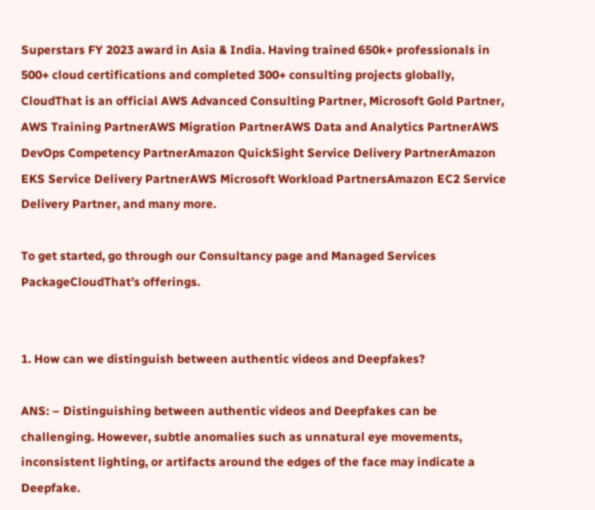Superstars FY 2023 award in Asia & India. Having trained 650k+ professionals in 500+ cloud certifications and completed 300+ consulting projects globally, CloudThat is an official AWS Advanced Consulting Partner, Microsoft Gold Partner, AWS Training PartnerAWS Migration PartnerAWS Data and Analytics PartnerAWS DevOps Competency PartnerAmazon QuickSight Service Delivery PartnerAmazon EKS Service Delivery PartnerAWS Microsoft Workload PartnersAmazon EC2 Service Delivery Partner, and many more.

To get started, go through our Consultancy page and Managed Services PackageCloudThat’s offerings.


1. How can we distinguish between authentic videos and Deepfakes?

ANS: – Distinguishing between authentic videos and Deepfakes can be challenging. However, subtle anomalies such as unnatural eye movements, inconsistent lighting, or artifacts around the edges of the face may indicate a Deepfake.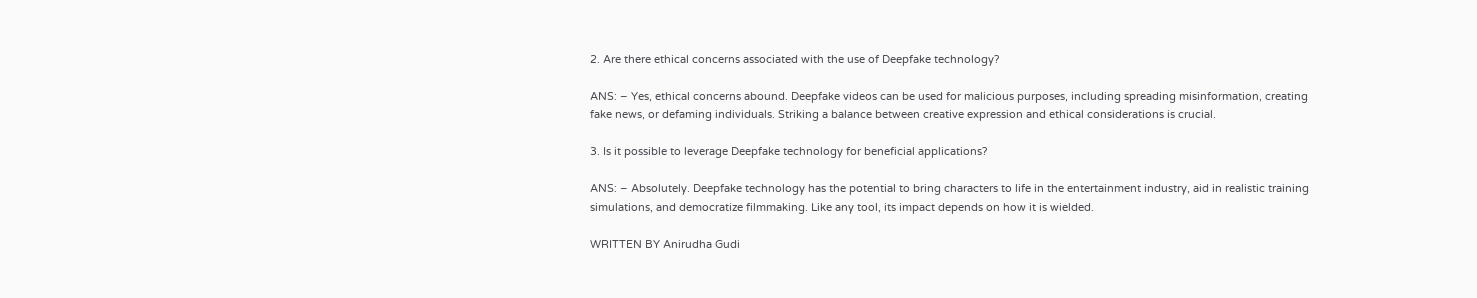2. Are there ethical concerns associated with the use of Deepfake technology?

ANS: – Yes, ethical concerns abound. Deepfake videos can be used for malicious purposes, including spreading misinformation, creating fake news, or defaming individuals. Striking a balance between creative expression and ethical considerations is crucial.

3. Is it possible to leverage Deepfake technology for beneficial applications?

ANS: – Absolutely. Deepfake technology has the potential to bring characters to life in the entertainment industry, aid in realistic training simulations, and democratize filmmaking. Like any tool, its impact depends on how it is wielded.

WRITTEN BY Anirudha Gudi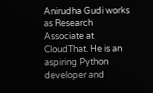Anirudha Gudi works as Research Associate at CloudThat. He is an aspiring Python developer and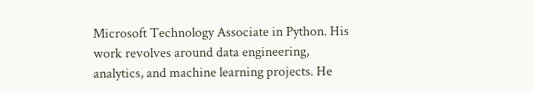Microsoft Technology Associate in Python. His work revolves around data engineering, analytics, and machine learning projects. He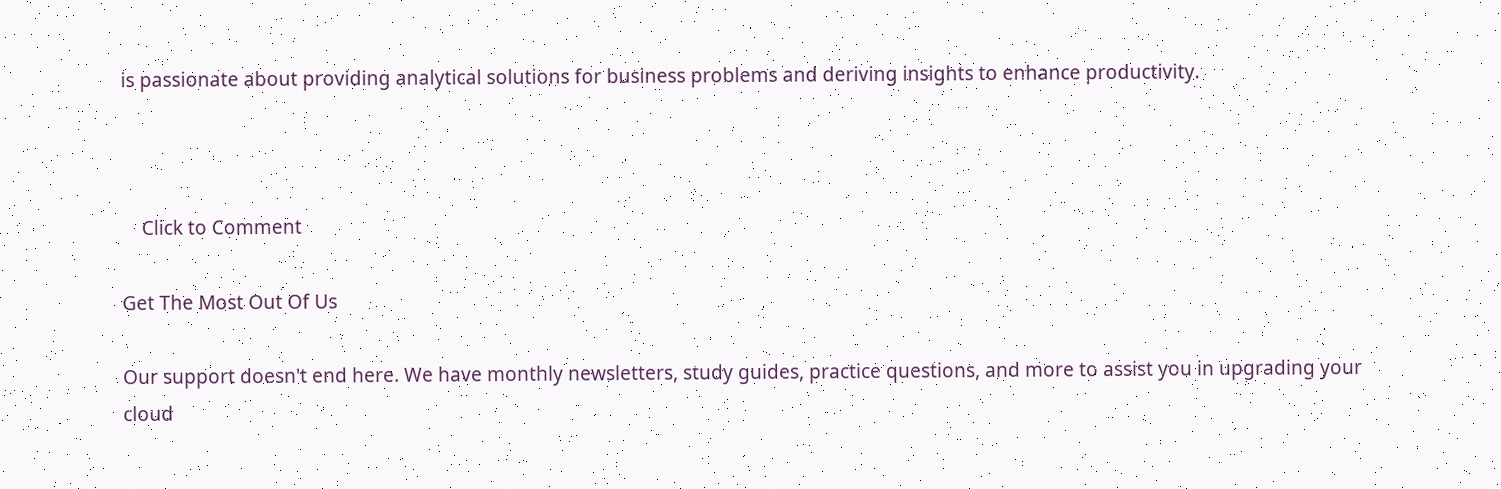is passionate about providing analytical solutions for business problems and deriving insights to enhance productivity.



    Click to Comment

Get The Most Out Of Us

Our support doesn't end here. We have monthly newsletters, study guides, practice questions, and more to assist you in upgrading your cloud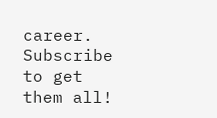career. Subscribe to get them all!